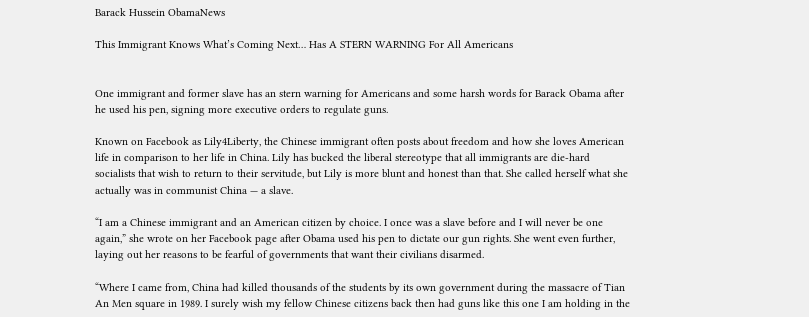Barack Hussein ObamaNews

This Immigrant Knows What’s Coming Next… Has A STERN WARNING For All Americans


One immigrant and former slave has an stern warning for Americans and some harsh words for Barack Obama after he used his pen, signing more executive orders to regulate guns.

Known on Facebook as Lily4Liberty, the Chinese immigrant often posts about freedom and how she loves American life in comparison to her life in China. Lily has bucked the liberal stereotype that all immigrants are die-hard socialists that wish to return to their servitude, but Lily is more blunt and honest than that. She called herself what she actually was in communist China — a slave.

“I am a Chinese immigrant and an American citizen by choice. I once was a slave before and I will never be one again,” she wrote on her Facebook page after Obama used his pen to dictate our gun rights. She went even further, laying out her reasons to be fearful of governments that want their civilians disarmed.

“Where I came from, China had killed thousands of the students by its own government during the massacre of Tian An Men square in 1989. I surely wish my fellow Chinese citizens back then had guns like this one I am holding in the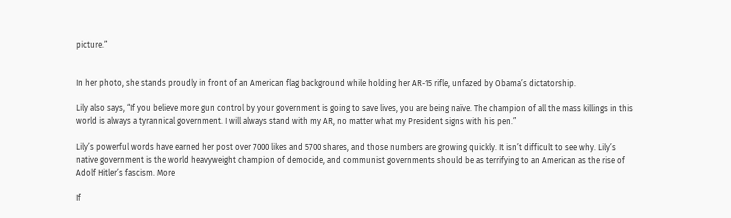picture.”


In her photo, she stands proudly in front of an American flag background while holding her AR-15 rifle, unfazed by Obama’s dictatorship.

Lily also says, “If you believe more gun control by your government is going to save lives, you are being naïve. The champion of all the mass killings in this world is always a tyrannical government. I will always stand with my AR, no matter what my President signs with his pen.”

Lily’s powerful words have earned her post over 7000 likes and 5700 shares, and those numbers are growing quickly. It isn’t difficult to see why. Lily’s native government is the world heavyweight champion of democide, and communist governments should be as terrifying to an American as the rise of Adolf Hitler’s fascism. More

If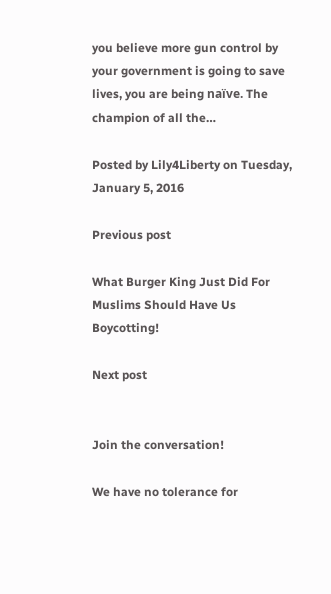you believe more gun control by your government is going to save lives, you are being naïve. The champion of all the…

Posted by Lily4Liberty on Tuesday, January 5, 2016

Previous post

What Burger King Just Did For Muslims Should Have Us Boycotting!

Next post


Join the conversation!

We have no tolerance for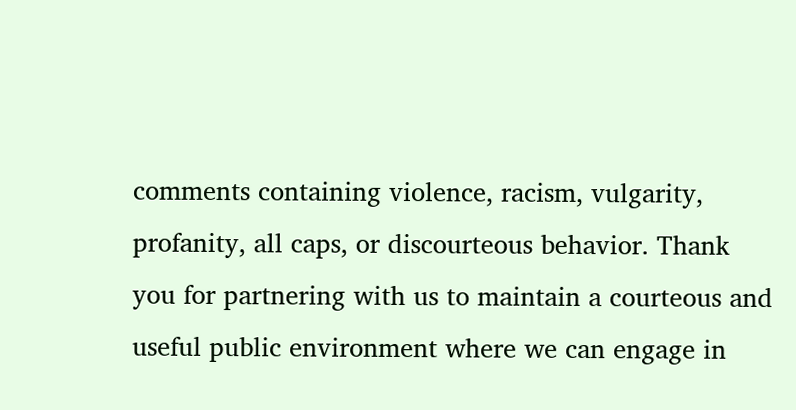comments containing violence, racism, vulgarity, profanity, all caps, or discourteous behavior. Thank you for partnering with us to maintain a courteous and useful public environment where we can engage in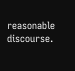reasonable discourse.